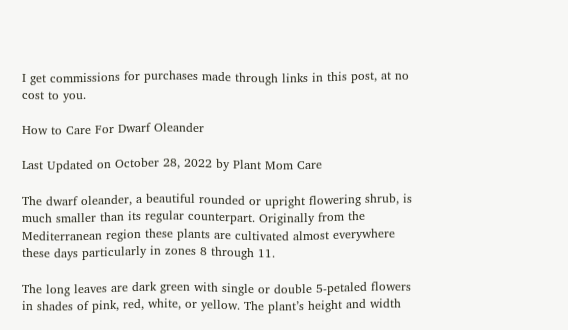I get commissions for purchases made through links in this post, at no cost to you.

How to Care For Dwarf Oleander

Last Updated on October 28, 2022 by Plant Mom Care

The dwarf oleander, a beautiful rounded or upright flowering shrub, is much smaller than its regular counterpart. Originally from the Mediterranean region these plants are cultivated almost everywhere these days particularly in zones 8 through 11.

The long leaves are dark green with single or double 5-petaled flowers in shades of pink, red, white, or yellow. The plant’s height and width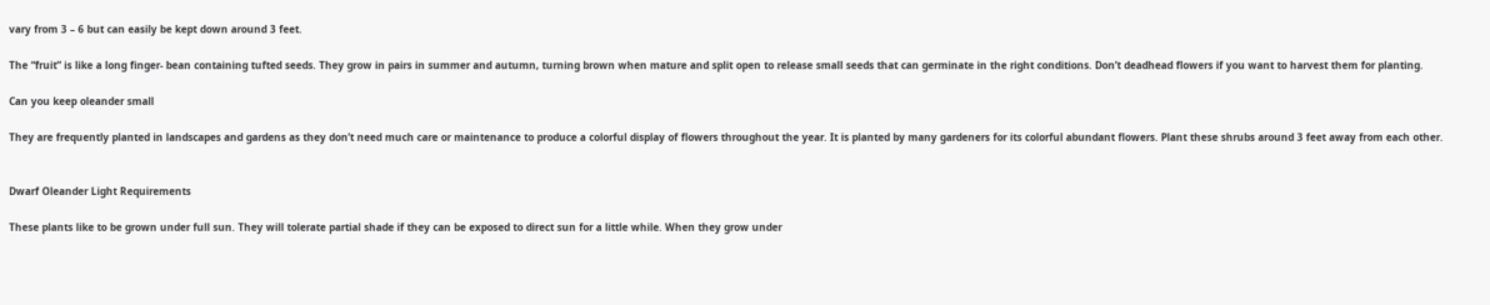vary from 3 – 6 but can easily be kept down around 3 feet.

The “fruit” is like a long finger- bean containing tufted seeds. They grow in pairs in summer and autumn, turning brown when mature and split open to release small seeds that can germinate in the right conditions. Don’t deadhead flowers if you want to harvest them for planting.

Can you keep oleander small

They are frequently planted in landscapes and gardens as they don’t need much care or maintenance to produce a colorful display of flowers throughout the year. It is planted by many gardeners for its colorful abundant flowers. Plant these shrubs around 3 feet away from each other.


Dwarf Oleander Light Requirements

These plants like to be grown under full sun. They will tolerate partial shade if they can be exposed to direct sun for a little while. When they grow under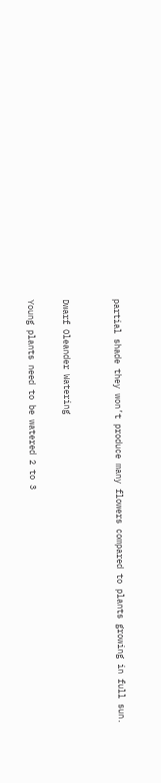partial shade they won’t produce many flowers compared to plants growing in full sun.


Dwarf Oleander Watering

Young plants need to be watered 2 to 3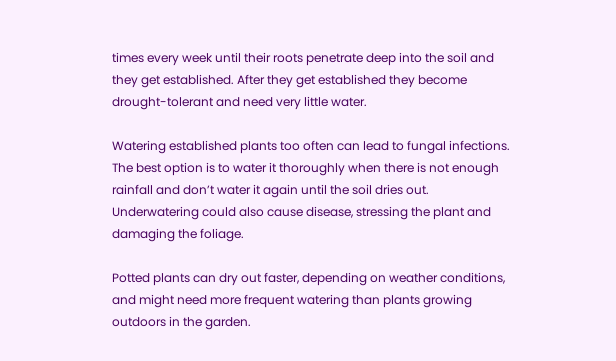times every week until their roots penetrate deep into the soil and they get established. After they get established they become drought-tolerant and need very little water.

Watering established plants too often can lead to fungal infections. The best option is to water it thoroughly when there is not enough rainfall and don’t water it again until the soil dries out. Underwatering could also cause disease, stressing the plant and damaging the foliage.

Potted plants can dry out faster, depending on weather conditions, and might need more frequent watering than plants growing outdoors in the garden.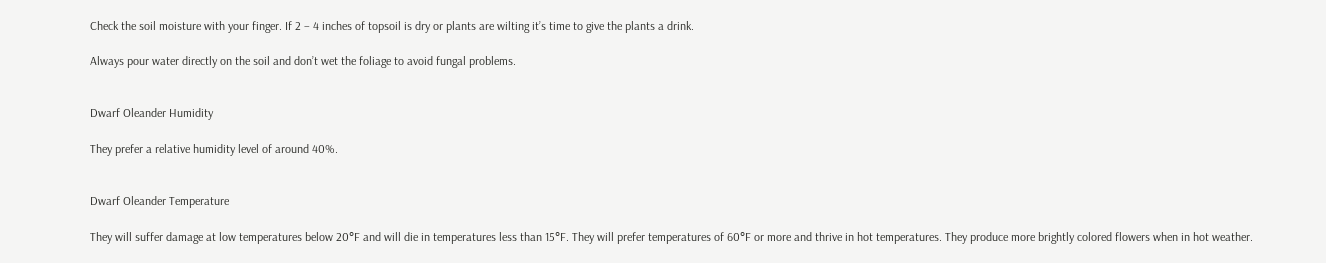Check the soil moisture with your finger. If 2 – 4 inches of topsoil is dry or plants are wilting it’s time to give the plants a drink.

Always pour water directly on the soil and don’t wet the foliage to avoid fungal problems.


Dwarf Oleander Humidity

They prefer a relative humidity level of around 40%.


Dwarf Oleander Temperature

They will suffer damage at low temperatures below 20°F and will die in temperatures less than 15°F. They will prefer temperatures of 60°F or more and thrive in hot temperatures. They produce more brightly colored flowers when in hot weather.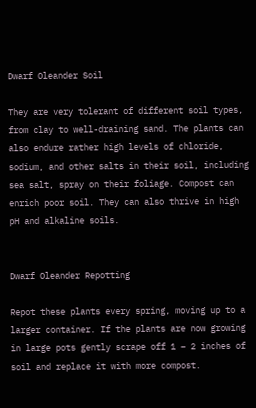Dwarf Oleander Soil

They are very tolerant of different soil types, from clay to well-draining sand. The plants can also endure rather high levels of chloride, sodium, and other salts in their soil, including sea salt, spray on their foliage. Compost can enrich poor soil. They can also thrive in high pH and alkaline soils.


Dwarf Oleander Repotting

Repot these plants every spring, moving up to a larger container. If the plants are now growing in large pots gently scrape off 1 – 2 inches of soil and replace it with more compost.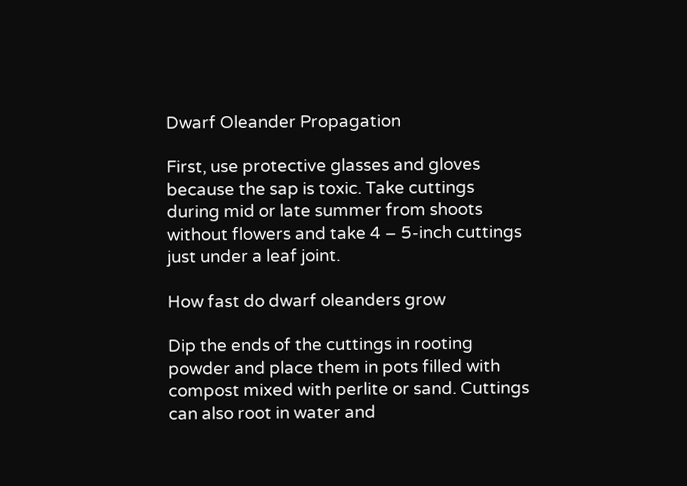Dwarf Oleander Propagation

First, use protective glasses and gloves because the sap is toxic. Take cuttings during mid or late summer from shoots without flowers and take 4 – 5-inch cuttings just under a leaf joint.

How fast do dwarf oleanders grow

Dip the ends of the cuttings in rooting powder and place them in pots filled with compost mixed with perlite or sand. Cuttings can also root in water and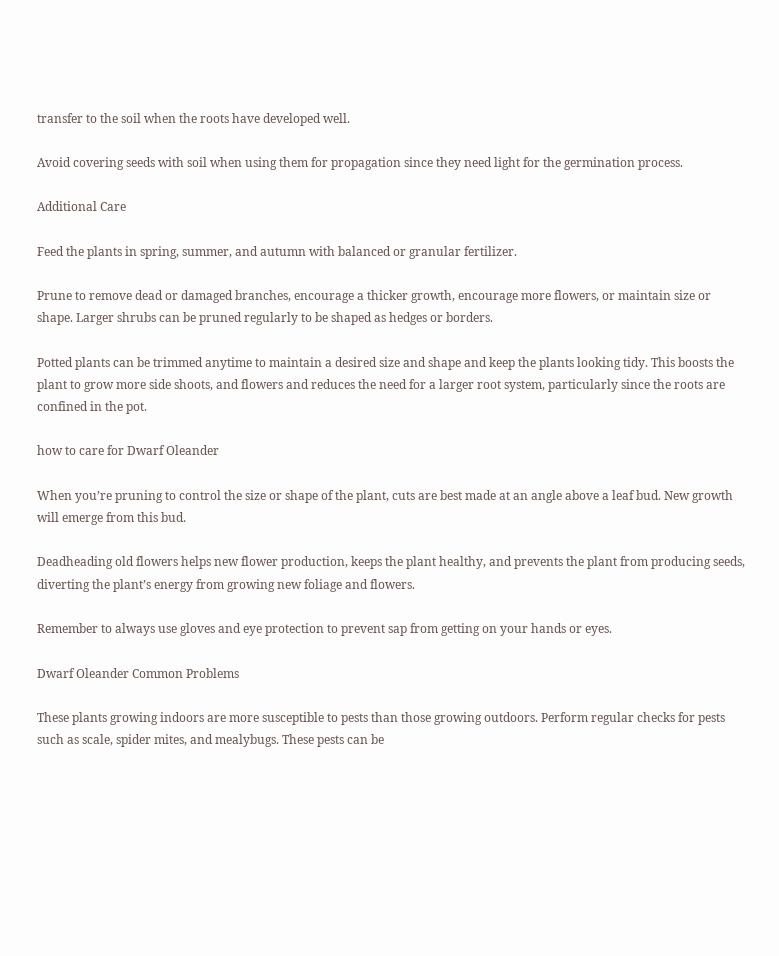transfer to the soil when the roots have developed well.

Avoid covering seeds with soil when using them for propagation since they need light for the germination process.

Additional Care

Feed the plants in spring, summer, and autumn with balanced or granular fertilizer.

Prune to remove dead or damaged branches, encourage a thicker growth, encourage more flowers, or maintain size or shape. Larger shrubs can be pruned regularly to be shaped as hedges or borders.

Potted plants can be trimmed anytime to maintain a desired size and shape and keep the plants looking tidy. This boosts the plant to grow more side shoots, and flowers and reduces the need for a larger root system, particularly since the roots are confined in the pot.

how to care for Dwarf Oleander

When you’re pruning to control the size or shape of the plant, cuts are best made at an angle above a leaf bud. New growth will emerge from this bud.

Deadheading old flowers helps new flower production, keeps the plant healthy, and prevents the plant from producing seeds, diverting the plant’s energy from growing new foliage and flowers.

Remember to always use gloves and eye protection to prevent sap from getting on your hands or eyes.

Dwarf Oleander Common Problems

These plants growing indoors are more susceptible to pests than those growing outdoors. Perform regular checks for pests such as scale, spider mites, and mealybugs. These pests can be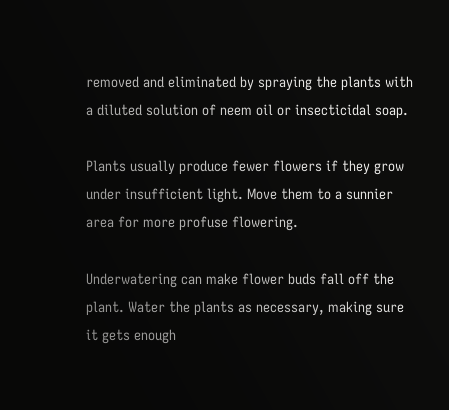removed and eliminated by spraying the plants with a diluted solution of neem oil or insecticidal soap.

Plants usually produce fewer flowers if they grow under insufficient light. Move them to a sunnier area for more profuse flowering.

Underwatering can make flower buds fall off the plant. Water the plants as necessary, making sure it gets enough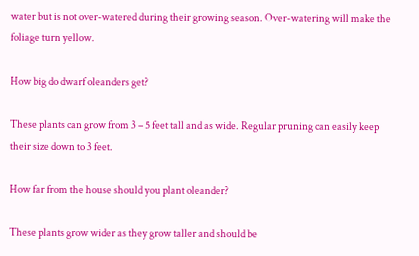water but is not over-watered during their growing season. Over-watering will make the foliage turn yellow.

How big do dwarf oleanders get?

These plants can grow from 3 – 5 feet tall and as wide. Regular pruning can easily keep their size down to 3 feet.

How far from the house should you plant oleander?

These plants grow wider as they grow taller and should be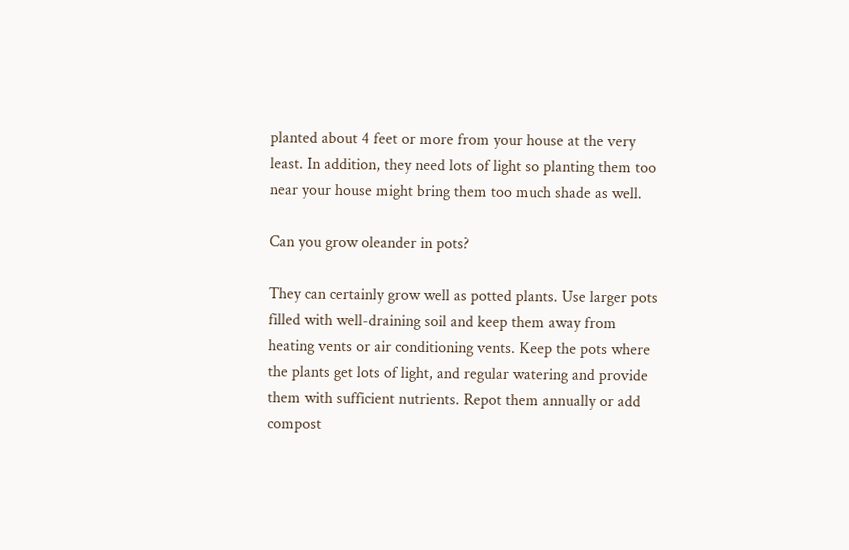planted about 4 feet or more from your house at the very least. In addition, they need lots of light so planting them too near your house might bring them too much shade as well.

Can you grow oleander in pots?

They can certainly grow well as potted plants. Use larger pots filled with well-draining soil and keep them away from heating vents or air conditioning vents. Keep the pots where the plants get lots of light, and regular watering and provide them with sufficient nutrients. Repot them annually or add compost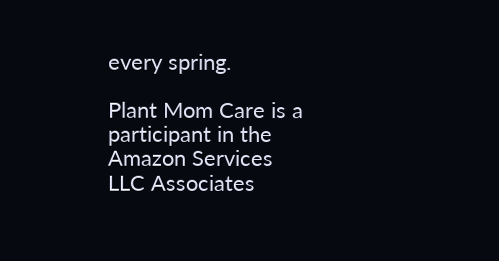every spring.

Plant Mom Care is a participant in the Amazon Services LLC Associates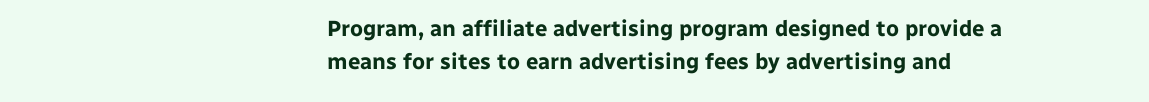Program, an affiliate advertising program designed to provide a means for sites to earn advertising fees by advertising and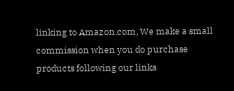linking to Amazon.com, We make a small commission when you do purchase products following our links